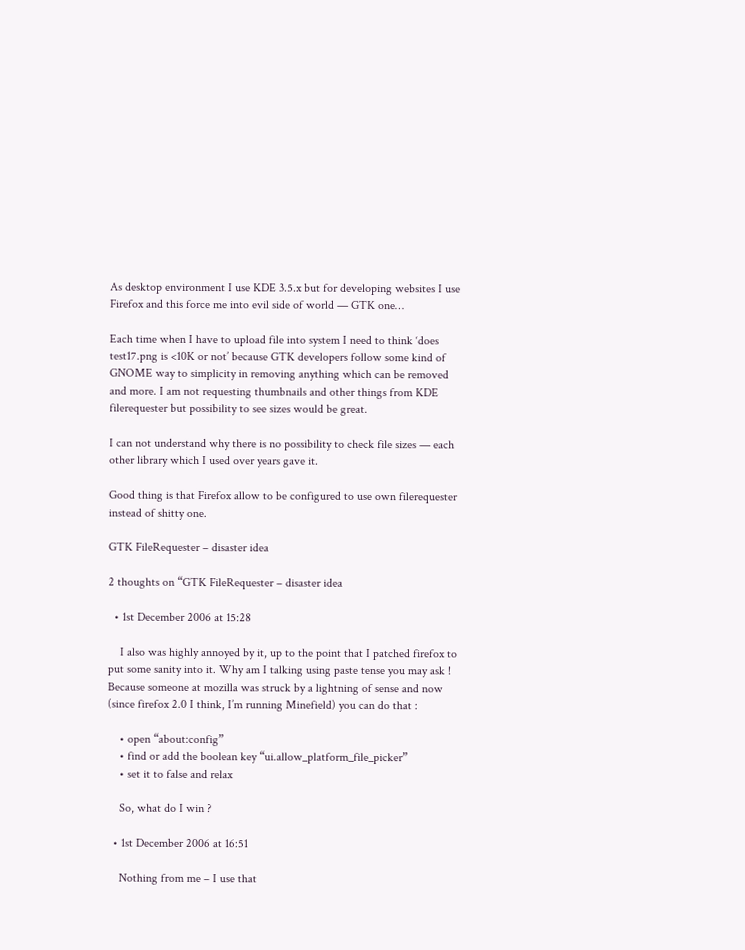As desktop environment I use KDE 3.5.x but for developing websites I use Firefox and this force me into evil side of world — GTK one…

Each time when I have to upload file into system I need to think ‘does test17.png is <10K or not’ because GTK developers follow some kind of GNOME way to simplicity in removing anything which can be removed and more. I am not requesting thumbnails and other things from KDE filerequester but possibility to see sizes would be great.

I can not understand why there is no possibility to check file sizes — each other library which I used over years gave it.

Good thing is that Firefox allow to be configured to use own filerequester instead of shitty one.

GTK FileRequester – disaster idea

2 thoughts on “GTK FileRequester – disaster idea

  • 1st December 2006 at 15:28

    I also was highly annoyed by it, up to the point that I patched firefox to put some sanity into it. Why am I talking using paste tense you may ask ! Because someone at mozilla was struck by a lightning of sense and now (since firefox 2.0 I think, I’m running Minefield) you can do that :

    • open “about:config”
    • find or add the boolean key “ui.allow_platform_file_picker”
    • set it to false and relax

    So, what do I win ?

  • 1st December 2006 at 16:51

    Nothing from me – I use that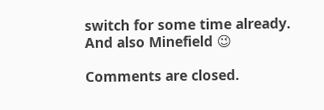switch for some time already. And also Minefield 😉

Comments are closed.